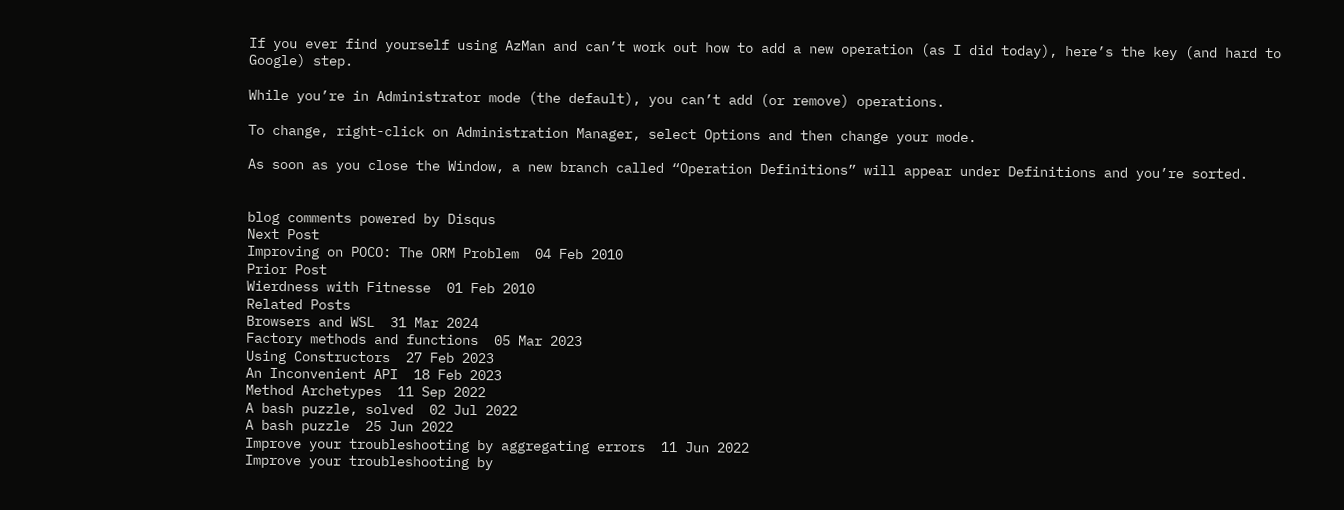If you ever find yourself using AzMan and can’t work out how to add a new operation (as I did today), here’s the key (and hard to Google) step.

While you’re in Administrator mode (the default), you can’t add (or remove) operations.

To change, right-click on Administration Manager, select Options and then change your mode.

As soon as you close the Window, a new branch called “Operation Definitions” will appear under Definitions and you’re sorted.


blog comments powered by Disqus
Next Post
Improving on POCO: The ORM Problem  04 Feb 2010
Prior Post
Wierdness with Fitnesse  01 Feb 2010
Related Posts
Browsers and WSL  31 Mar 2024
Factory methods and functions  05 Mar 2023
Using Constructors  27 Feb 2023
An Inconvenient API  18 Feb 2023
Method Archetypes  11 Sep 2022
A bash puzzle, solved  02 Jul 2022
A bash puzzle  25 Jun 2022
Improve your troubleshooting by aggregating errors  11 Jun 2022
Improve your troubleshooting by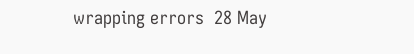wrapping errors  28 May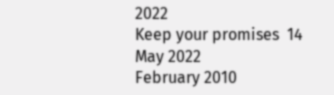2022
Keep your promises  14 May 2022
February 2010